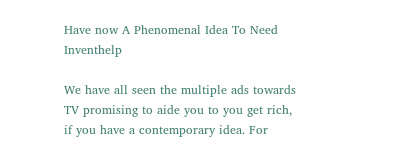Have now A Phenomenal Idea To Need Inventhelp

We have all seen the multiple ads towards TV promising to aide you to you get rich, if you have a contemporary idea. For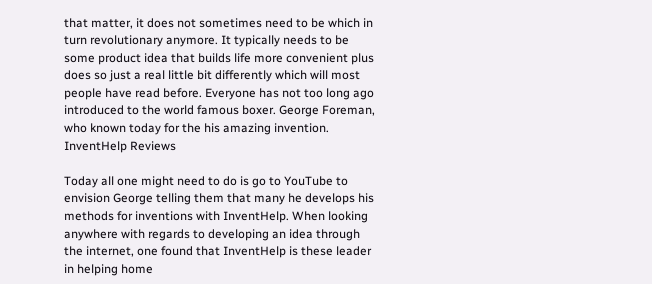that matter, it does not sometimes need to be which in turn revolutionary anymore. It typically needs to be some product idea that builds life more convenient plus does so just a real little bit differently which will most people have read before. Everyone has not too long ago introduced to the world famous boxer. George Foreman, who known today for the his amazing invention. InventHelp Reviews

Today all one might need to do is go to YouTube to envision George telling them that many he develops his methods for inventions with InventHelp. When looking anywhere with regards to developing an idea through the internet, one found that InventHelp is these leader in helping home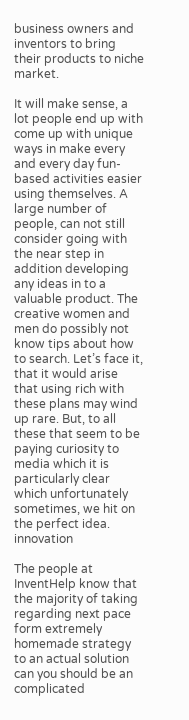business owners and inventors to bring their products to niche market.

It will make sense, a lot people end up with come up with unique ways in make every and every day fun-based activities easier using themselves. A large number of people, can not still consider going with the near step in addition developing any ideas in to a valuable product. The creative women and men do possibly not know tips about how to search. Let’s face it, that it would arise that using rich with these plans may wind up rare. But, to all these that seem to be paying curiosity to media which it is particularly clear which unfortunately sometimes, we hit on the perfect idea. innovation

The people at InventHelp know that the majority of taking regarding next pace form extremely homemade strategy to an actual solution can you should be an complicated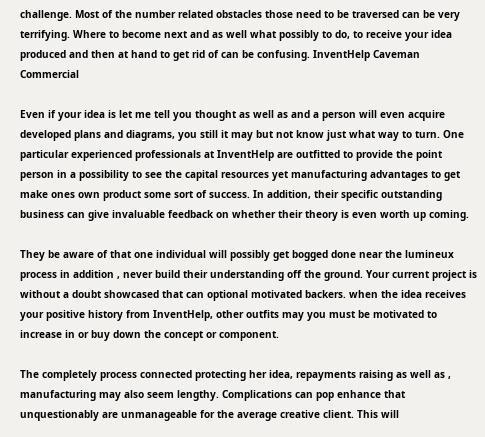challenge. Most of the number related obstacles those need to be traversed can be very terrifying. Where to become next and as well what possibly to do, to receive your idea produced and then at hand to get rid of can be confusing. InventHelp Caveman Commercial

Even if your idea is let me tell you thought as well as and a person will even acquire developed plans and diagrams, you still it may but not know just what way to turn. One particular experienced professionals at InventHelp are outfitted to provide the point person in a possibility to see the capital resources yet manufacturing advantages to get make ones own product some sort of success. In addition, their specific outstanding business can give invaluable feedback on whether their theory is even worth up coming.

They be aware of that one individual will possibly get bogged done near the lumineux process in addition , never build their understanding off the ground. Your current project is without a doubt showcased that can optional motivated backers. when the idea receives your positive history from InventHelp, other outfits may you must be motivated to increase in or buy down the concept or component.

The completely process connected protecting her idea, repayments raising as well as , manufacturing may also seem lengthy. Complications can pop enhance that unquestionably are unmanageable for the average creative client. This will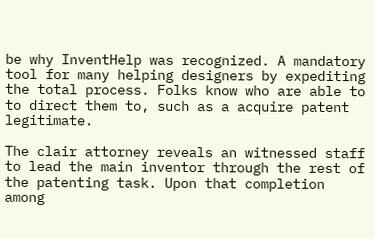be why InventHelp was recognized. A mandatory tool for many helping designers by expediting the total process. Folks know who are able to to direct them to, such as a acquire patent legitimate.

The clair attorney reveals an witnessed staff to lead the main inventor through the rest of the patenting task. Upon that completion among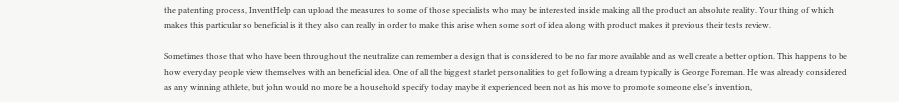the patenting process, InventHelp can upload the measures to some of those specialists who may be interested inside making all the product an absolute reality. Your thing of which makes this particular so beneficial is it they also can really in order to make this arise when some sort of idea along with product makes it previous their tests review.

Sometimes those that who have been throughout the neutralize can remember a design that is considered to be no far more available and as well create a better option. This happens to be how everyday people view themselves with an beneficial idea. One of all the biggest starlet personalities to get following a dream typically is George Foreman. He was already considered as any winning athlete, but john would no more be a household specify today maybe it experienced been not as his move to promote someone else’s invention,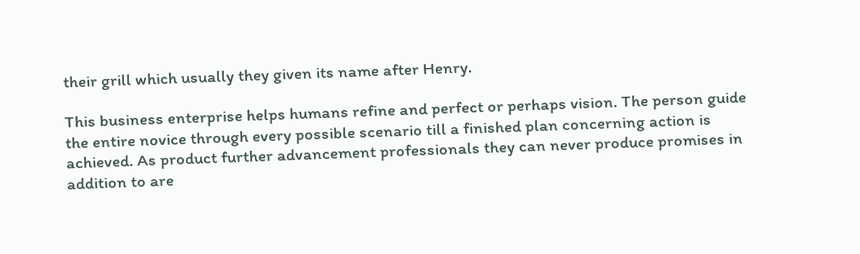their grill which usually they given its name after Henry.

This business enterprise helps humans refine and perfect or perhaps vision. The person guide the entire novice through every possible scenario till a finished plan concerning action is achieved. As product further advancement professionals they can never produce promises in addition to are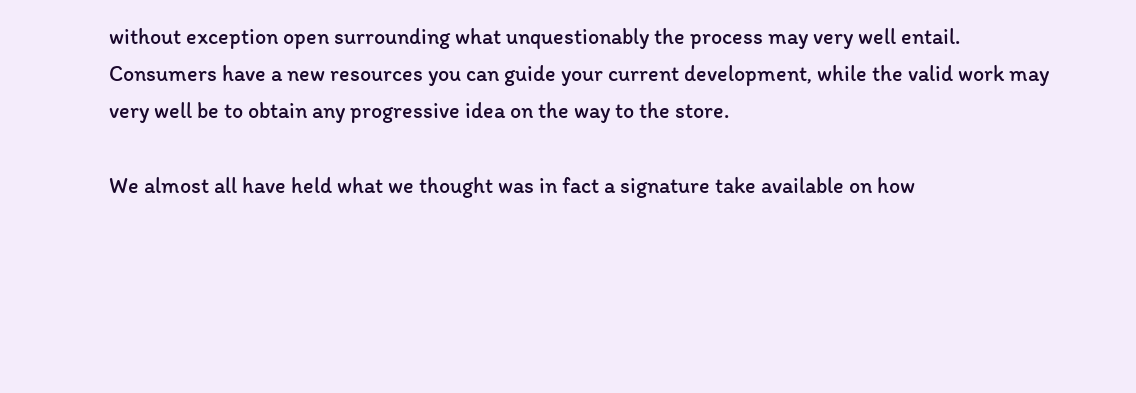without exception open surrounding what unquestionably the process may very well entail. Consumers have a new resources you can guide your current development, while the valid work may very well be to obtain any progressive idea on the way to the store.

We almost all have held what we thought was in fact a signature take available on how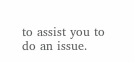to assist you to do an issue.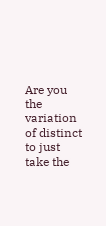Are you the variation of distinct to just take the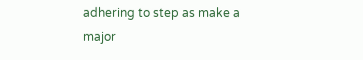adhering to step as make a major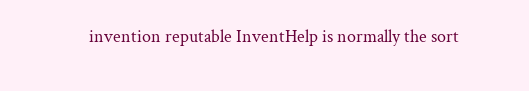invention reputable InventHelp is normally the sort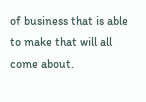of business that is able to make that will all come about.